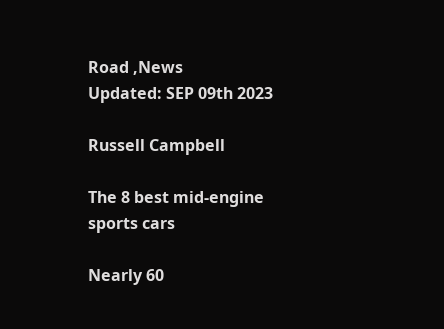Road ,News
Updated: SEP 09th 2023

Russell Campbell

The 8 best mid‑engine sports cars

Nearly 60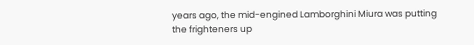years ago, the mid-engined Lamborghini Miura was putting the frighteners up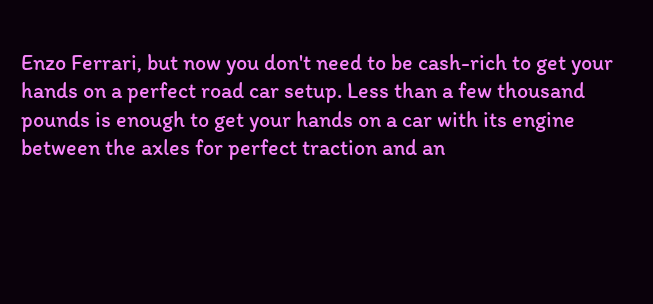Enzo Ferrari, but now you don't need to be cash-rich to get your hands on a perfect road car setup. Less than a few thousand pounds is enough to get your hands on a car with its engine between the axles for perfect traction and an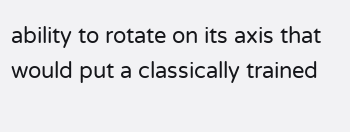ability to rotate on its axis that would put a classically trained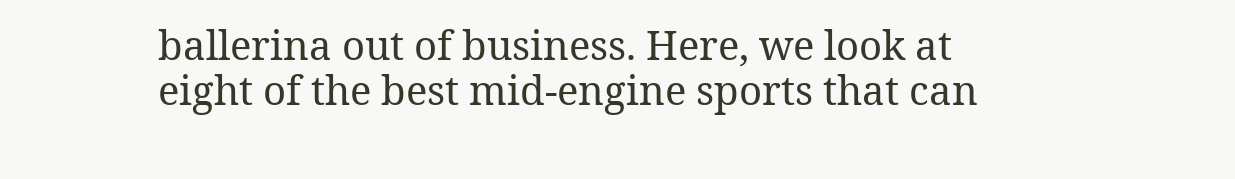ballerina out of business. Here, we look at eight of the best mid-engine sports that can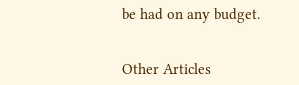be had on any budget.


Other Articles